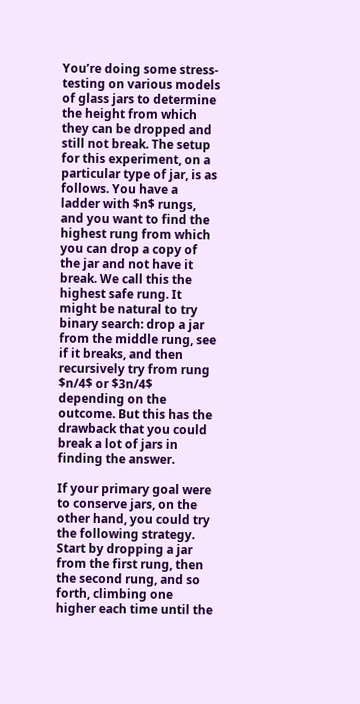You’re doing some stress-testing on various models of glass jars to determine the height from which they can be dropped and still not break. The setup for this experiment, on a particular type of jar, is as follows. You have a ladder with $n$ rungs, and you want to find the highest rung from which you can drop a copy of the jar and not have it break. We call this the highest safe rung. It might be natural to try binary search: drop a jar from the middle rung, see if it breaks, and then recursively try from rung $n/4$ or $3n/4$ depending on the outcome. But this has the drawback that you could break a lot of jars in finding the answer.

If your primary goal were to conserve jars, on the other hand, you could try the following strategy. Start by dropping a jar from the first rung, then the second rung, and so forth, climbing one higher each time until the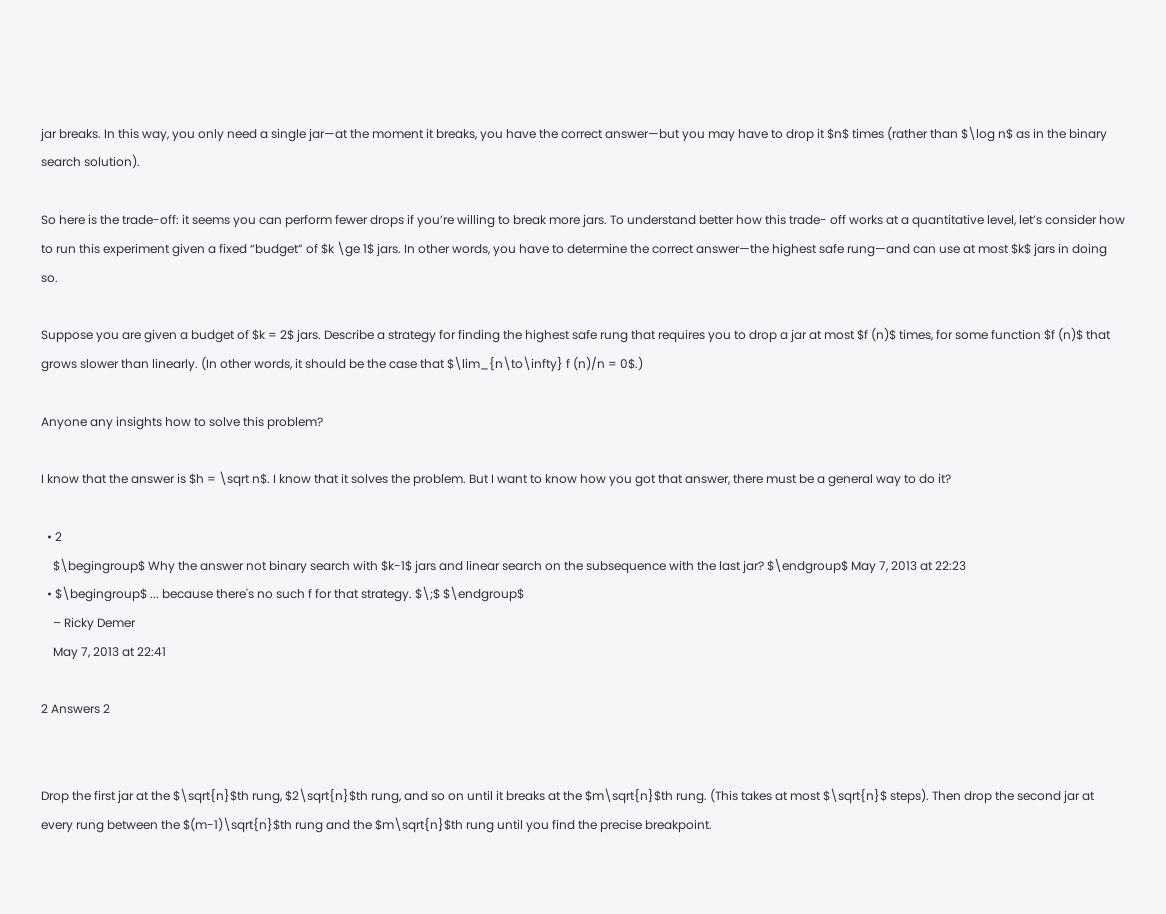jar breaks. In this way, you only need a single jar—at the moment it breaks, you have the correct answer—but you may have to drop it $n$ times (rather than $\log n$ as in the binary search solution).

So here is the trade-off: it seems you can perform fewer drops if you’re willing to break more jars. To understand better how this trade- off works at a quantitative level, let’s consider how to run this experiment given a fixed “budget” of $k \ge 1$ jars. In other words, you have to determine the correct answer—the highest safe rung—and can use at most $k$ jars in doing so.

Suppose you are given a budget of $k = 2$ jars. Describe a strategy for finding the highest safe rung that requires you to drop a jar at most $f (n)$ times, for some function $f (n)$ that grows slower than linearly. (In other words, it should be the case that $\lim_{n\to\infty} f (n)/n = 0$.)

Anyone any insights how to solve this problem?

I know that the answer is $h = \sqrt n$. I know that it solves the problem. But I want to know how you got that answer, there must be a general way to do it?

  • 2
    $\begingroup$ Why the answer not binary search with $k-1$ jars and linear search on the subsequence with the last jar? $\endgroup$ May 7, 2013 at 22:23
  • $\begingroup$ ... because there's no such f for that strategy. $\;$ $\endgroup$
    – Ricky Demer
    May 7, 2013 at 22:41

2 Answers 2


Drop the first jar at the $\sqrt{n}$th rung, $2\sqrt{n}$th rung, and so on until it breaks at the $m\sqrt{n}$th rung. (This takes at most $\sqrt{n}$ steps). Then drop the second jar at every rung between the $(m-1)\sqrt{n}$th rung and the $m\sqrt{n}$th rung until you find the precise breakpoint.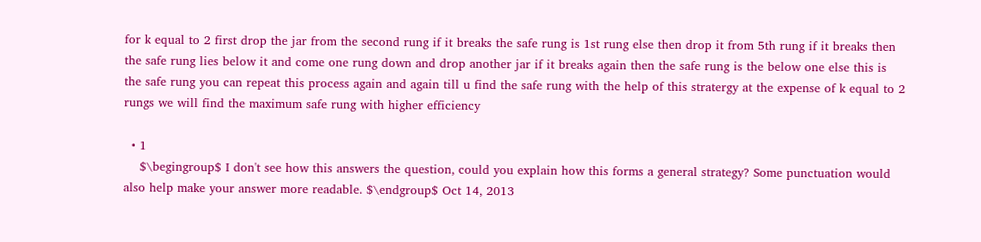for k equal to 2 first drop the jar from the second rung if it breaks the safe rung is 1st rung else then drop it from 5th rung if it breaks then the safe rung lies below it and come one rung down and drop another jar if it breaks again then the safe rung is the below one else this is the safe rung you can repeat this process again and again till u find the safe rung with the help of this stratergy at the expense of k equal to 2 rungs we will find the maximum safe rung with higher efficiency

  • 1
    $\begingroup$ I don't see how this answers the question, could you explain how this forms a general strategy? Some punctuation would also help make your answer more readable. $\endgroup$ Oct 14, 2013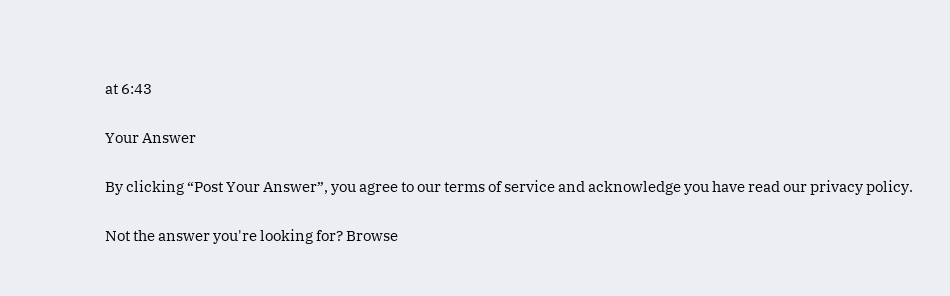at 6:43

Your Answer

By clicking “Post Your Answer”, you agree to our terms of service and acknowledge you have read our privacy policy.

Not the answer you're looking for? Browse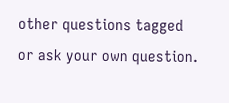other questions tagged or ask your own question.